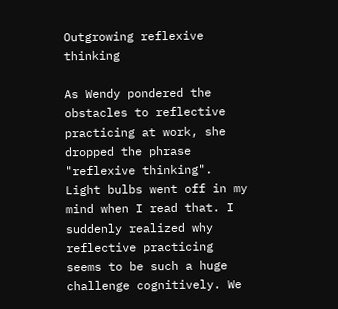Outgrowing reflexive thinking

As Wendy pondered the obstacles to reflective practicing at work, she dropped the phrase "reflexive thinking". Light bulbs went off in my mind when I read that. I suddenly realized why reflective practicing seems to be such a huge challenge cognitively. We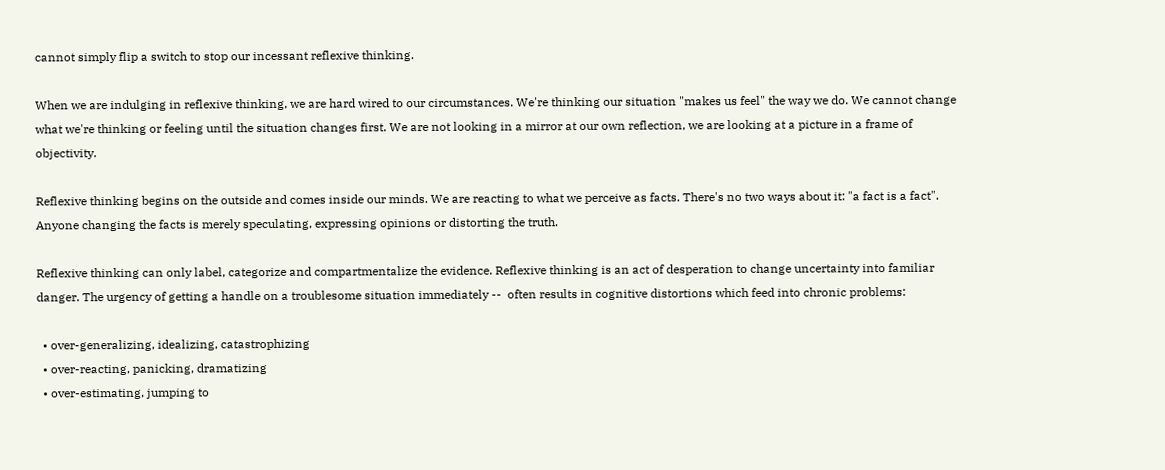cannot simply flip a switch to stop our incessant reflexive thinking.

When we are indulging in reflexive thinking, we are hard wired to our circumstances. We're thinking our situation "makes us feel" the way we do. We cannot change what we're thinking or feeling until the situation changes first. We are not looking in a mirror at our own reflection, we are looking at a picture in a frame of objectivity.

Reflexive thinking begins on the outside and comes inside our minds. We are reacting to what we perceive as facts. There's no two ways about it: "a fact is a fact". Anyone changing the facts is merely speculating, expressing opinions or distorting the truth.

Reflexive thinking can only label, categorize and compartmentalize the evidence. Reflexive thinking is an act of desperation to change uncertainty into familiar danger. The urgency of getting a handle on a troublesome situation immediately --  often results in cognitive distortions which feed into chronic problems:

  • over-generalizing, idealizing, catastrophizing
  • over-reacting, panicking, dramatizing
  • over-estimating, jumping to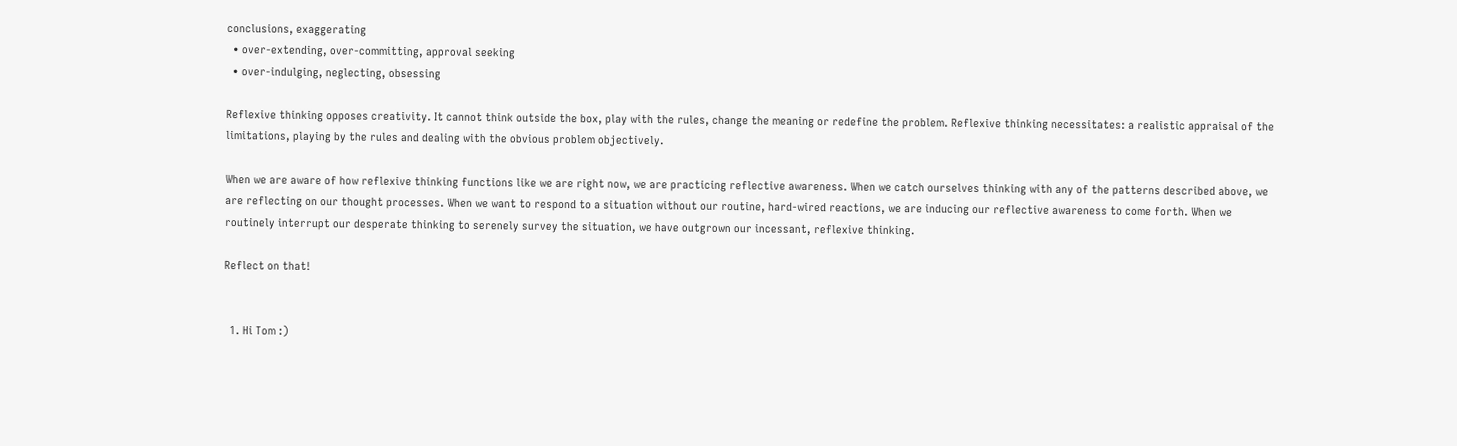conclusions, exaggerating
  • over-extending, over-committing, approval seeking
  • over-indulging, neglecting, obsessing

Reflexive thinking opposes creativity. It cannot think outside the box, play with the rules, change the meaning or redefine the problem. Reflexive thinking necessitates: a realistic appraisal of the limitations, playing by the rules and dealing with the obvious problem objectively.

When we are aware of how reflexive thinking functions like we are right now, we are practicing reflective awareness. When we catch ourselves thinking with any of the patterns described above, we are reflecting on our thought processes. When we want to respond to a situation without our routine, hard-wired reactions, we are inducing our reflective awareness to come forth. When we routinely interrupt our desperate thinking to serenely survey the situation, we have outgrown our incessant, reflexive thinking.

Reflect on that!


  1. Hi Tom :)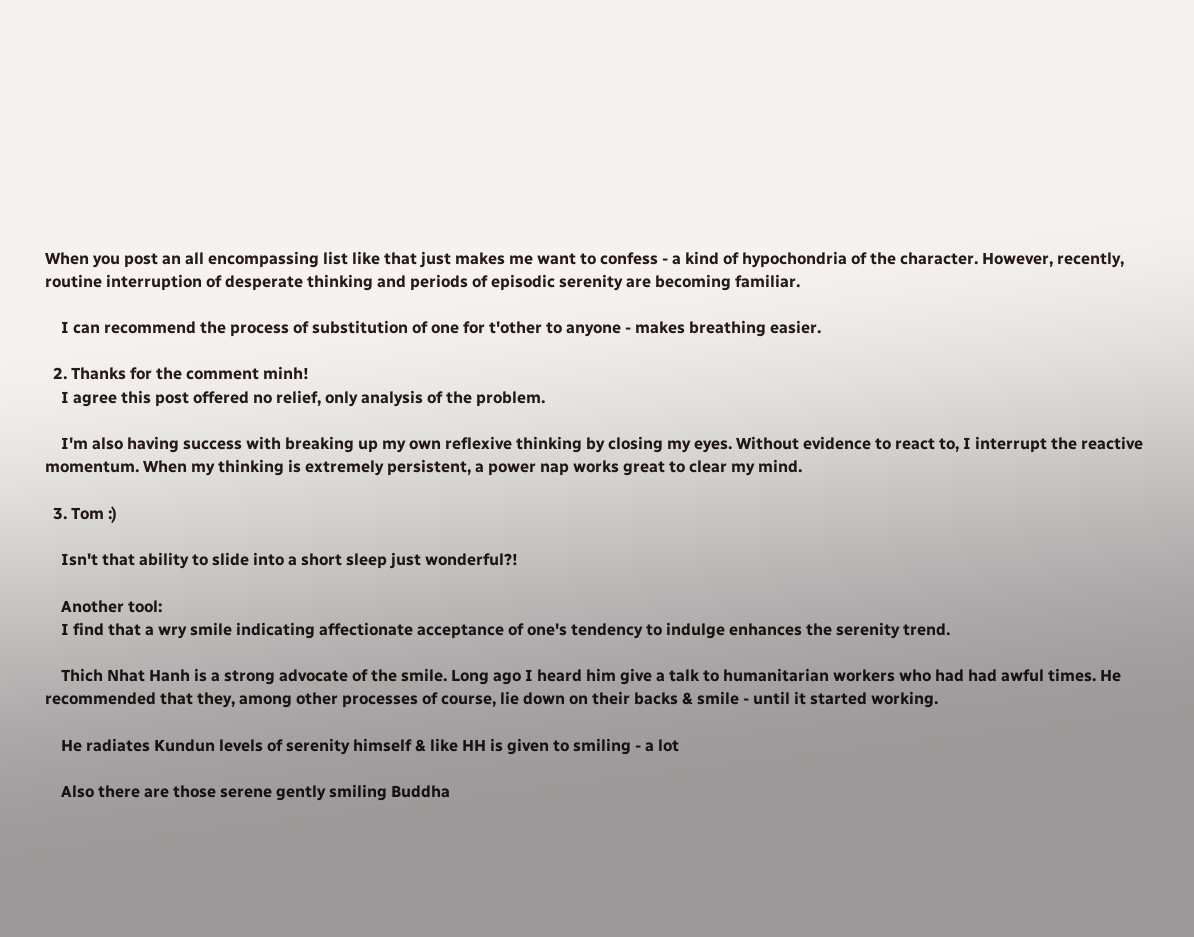When you post an all encompassing list like that just makes me want to confess - a kind of hypochondria of the character. However, recently, routine interruption of desperate thinking and periods of episodic serenity are becoming familiar.

    I can recommend the process of substitution of one for t'other to anyone - makes breathing easier.

  2. Thanks for the comment minh!
    I agree this post offered no relief, only analysis of the problem.

    I'm also having success with breaking up my own reflexive thinking by closing my eyes. Without evidence to react to, I interrupt the reactive momentum. When my thinking is extremely persistent, a power nap works great to clear my mind.

  3. Tom :)

    Isn't that ability to slide into a short sleep just wonderful?!

    Another tool:
    I find that a wry smile indicating affectionate acceptance of one's tendency to indulge enhances the serenity trend.

    Thich Nhat Hanh is a strong advocate of the smile. Long ago I heard him give a talk to humanitarian workers who had had awful times. He recommended that they, among other processes of course, lie down on their backs & smile - until it started working.

    He radiates Kundun levels of serenity himself & like HH is given to smiling - a lot

    Also there are those serene gently smiling Buddha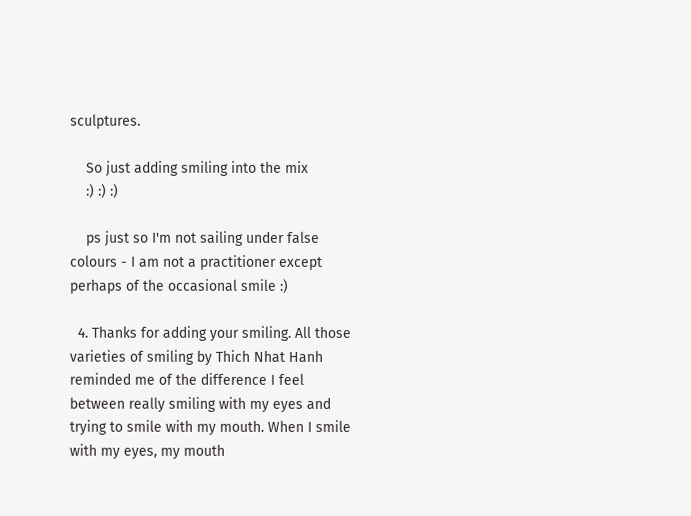sculptures.

    So just adding smiling into the mix
    :) :) :)

    ps just so I'm not sailing under false colours - I am not a practitioner except perhaps of the occasional smile :)

  4. Thanks for adding your smiling. All those varieties of smiling by Thich Nhat Hanh reminded me of the difference I feel between really smiling with my eyes and trying to smile with my mouth. When I smile with my eyes, my mouth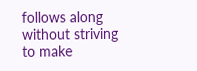follows along without striving to make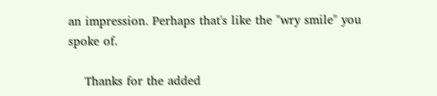an impression. Perhaps that's like the "wry smile" you spoke of.

    Thanks for the added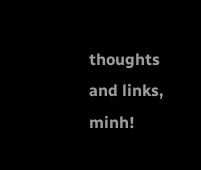thoughts and links, minh!